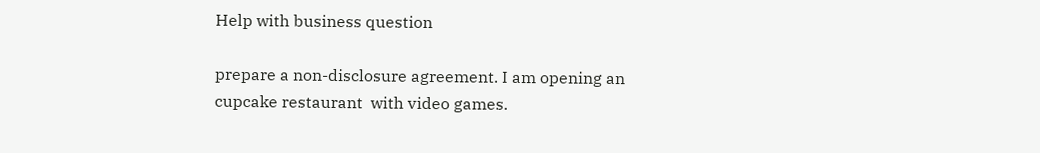Help with business question

prepare a non-disclosure agreement. I am opening an cupcake restaurant  with video games.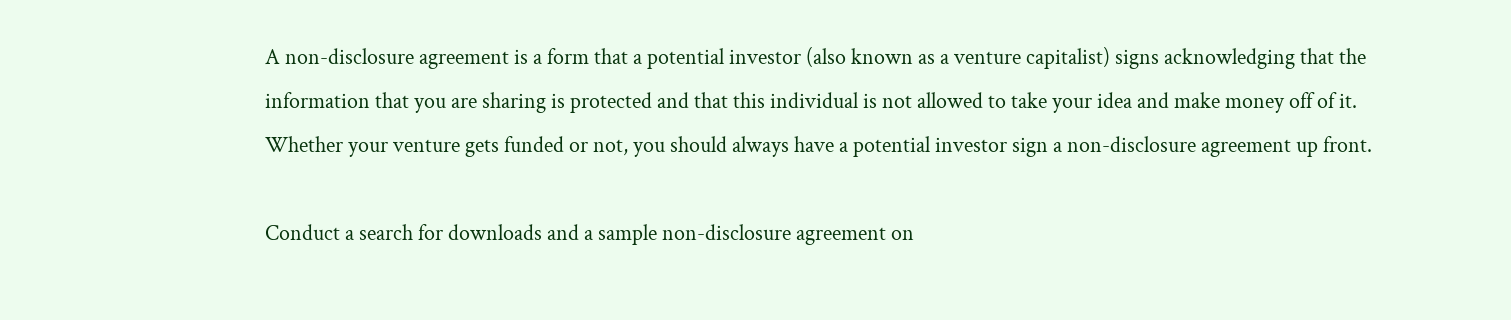A non-disclosure agreement is a form that a potential investor (also known as a venture capitalist) signs acknowledging that the information that you are sharing is protected and that this individual is not allowed to take your idea and make money off of it. Whether your venture gets funded or not, you should always have a potential investor sign a non-disclosure agreement up front.

Conduct a search for downloads and a sample non-disclosure agreement on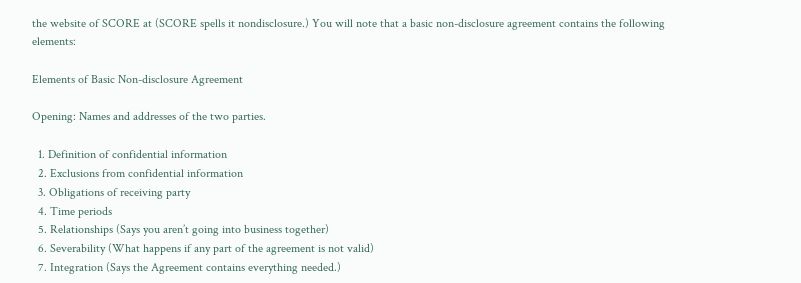the website of SCORE at (SCORE spells it nondisclosure.) You will note that a basic non-disclosure agreement contains the following elements:

Elements of Basic Non-disclosure Agreement

Opening: Names and addresses of the two parties.

  1. Definition of confidential information
  2. Exclusions from confidential information
  3. Obligations of receiving party
  4. Time periods
  5. Relationships (Says you aren’t going into business together)
  6. Severability (What happens if any part of the agreement is not valid)
  7. Integration (Says the Agreement contains everything needed.)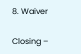8. Waiver

Closing –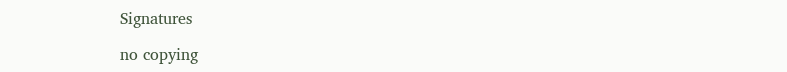Signatures

no copying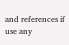and references if use any